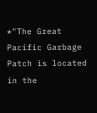*"The Great Pacific Garbage Patch is located in the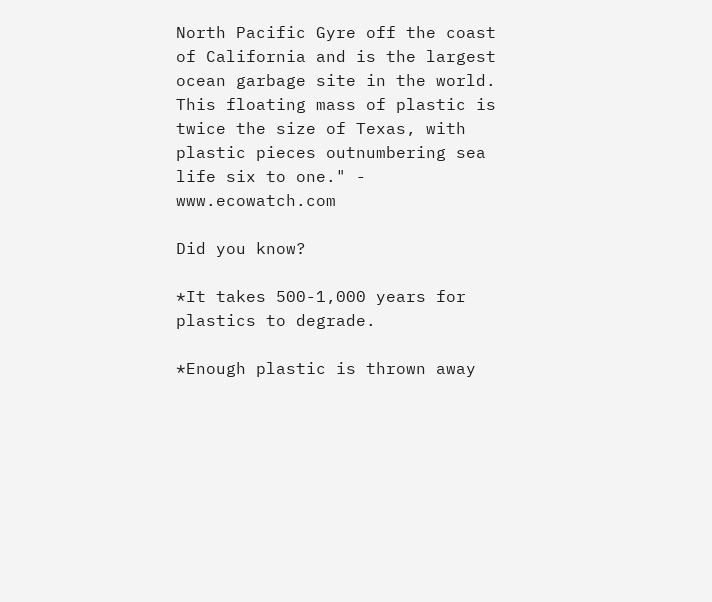North Pacific Gyre off the coast of California and is the largest ocean garbage site in the world.  This floating mass of plastic is twice the size of Texas, with plastic pieces outnumbering sea life six to one." - www.ecowatch.com

Did you know?

*It takes 500-1,000 years for plastics to degrade.

*Enough plastic is thrown away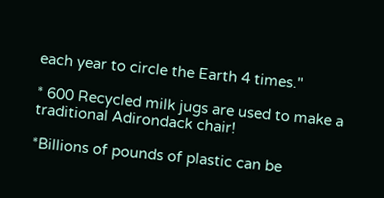each year to circle the Earth 4 times."

* 600 Recycled milk jugs are used to make a traditional Adirondack chair!

*Billions of pounds of plastic can be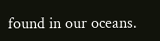found in our oceans.